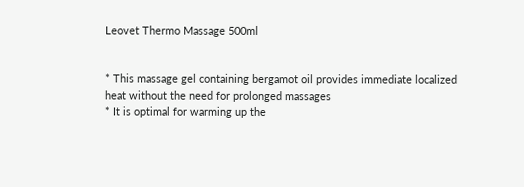Leovet Thermo Massage 500ml


* This massage gel containing bergamot oil provides immediate localized heat without the need for prolonged massages
* It is optimal for warming up the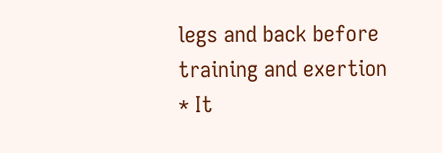legs and back before training and exertion
* It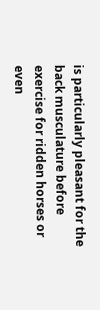is particularly pleasant for the back musculature before exercise for ridden horses or even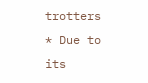trotters
* Due to its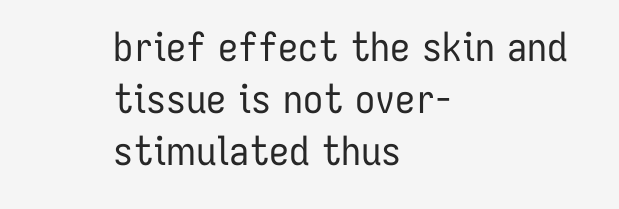brief effect the skin and tissue is not over-stimulated thus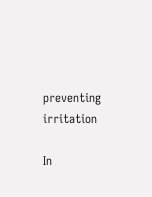preventing irritation

In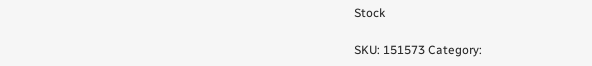Stock

SKU: 151573 Category: